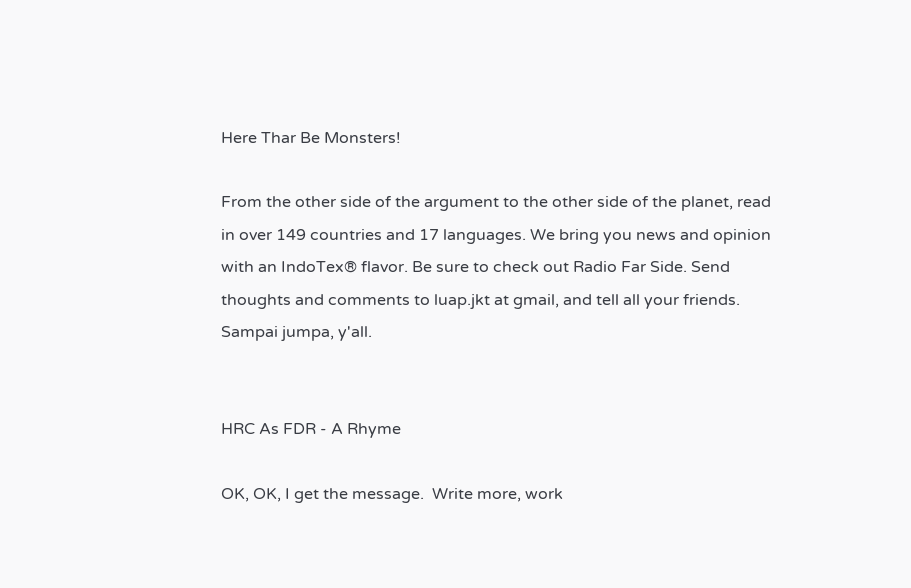Here Thar Be Monsters!

From the other side of the argument to the other side of the planet, read in over 149 countries and 17 languages. We bring you news and opinion with an IndoTex® flavor. Be sure to check out Radio Far Side. Send thoughts and comments to luap.jkt at gmail, and tell all your friends. Sampai jumpa, y'all.


HRC As FDR - A Rhyme

OK, OK, I get the message.  Write more, work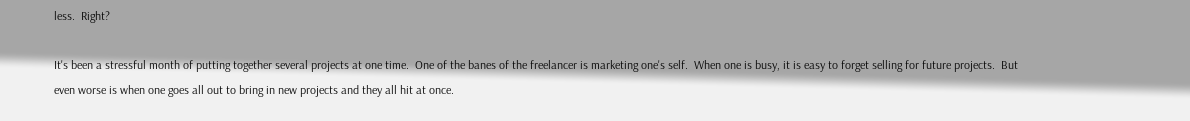less.  Right?

It's been a stressful month of putting together several projects at one time.  One of the banes of the freelancer is marketing one's self.  When one is busy, it is easy to forget selling for future projects.  But even worse is when one goes all out to bring in new projects and they all hit at once.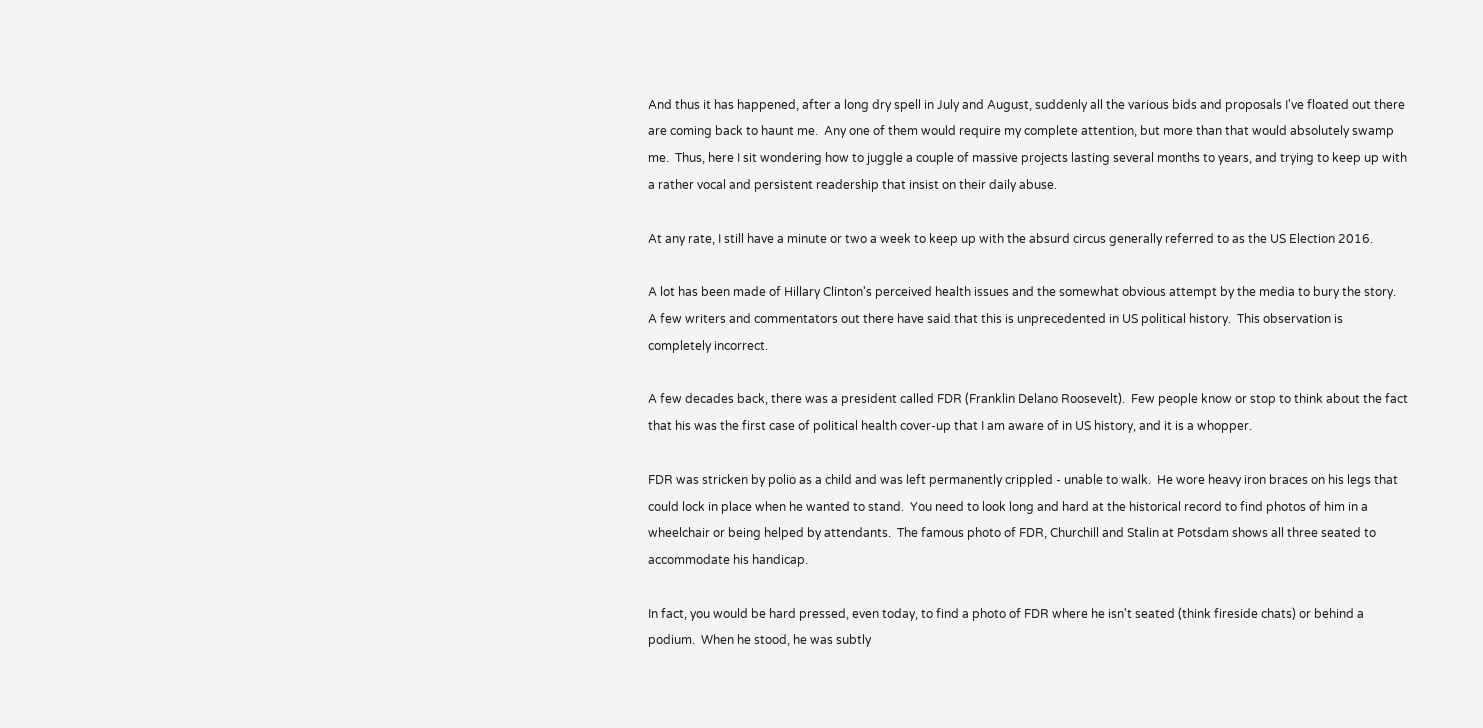And thus it has happened, after a long dry spell in July and August, suddenly all the various bids and proposals I've floated out there are coming back to haunt me.  Any one of them would require my complete attention, but more than that would absolutely swamp me.  Thus, here I sit wondering how to juggle a couple of massive projects lasting several months to years, and trying to keep up with a rather vocal and persistent readership that insist on their daily abuse.

At any rate, I still have a minute or two a week to keep up with the absurd circus generally referred to as the US Election 2016.

A lot has been made of Hillary Clinton's perceived health issues and the somewhat obvious attempt by the media to bury the story.  A few writers and commentators out there have said that this is unprecedented in US political history.  This observation is completely incorrect.

A few decades back, there was a president called FDR (Franklin Delano Roosevelt).  Few people know or stop to think about the fact that his was the first case of political health cover-up that I am aware of in US history, and it is a whopper.

FDR was stricken by polio as a child and was left permanently crippled - unable to walk.  He wore heavy iron braces on his legs that could lock in place when he wanted to stand.  You need to look long and hard at the historical record to find photos of him in a wheelchair or being helped by attendants.  The famous photo of FDR, Churchill and Stalin at Potsdam shows all three seated to accommodate his handicap.

In fact, you would be hard pressed, even today, to find a photo of FDR where he isn't seated (think fireside chats) or behind a podium.  When he stood, he was subtly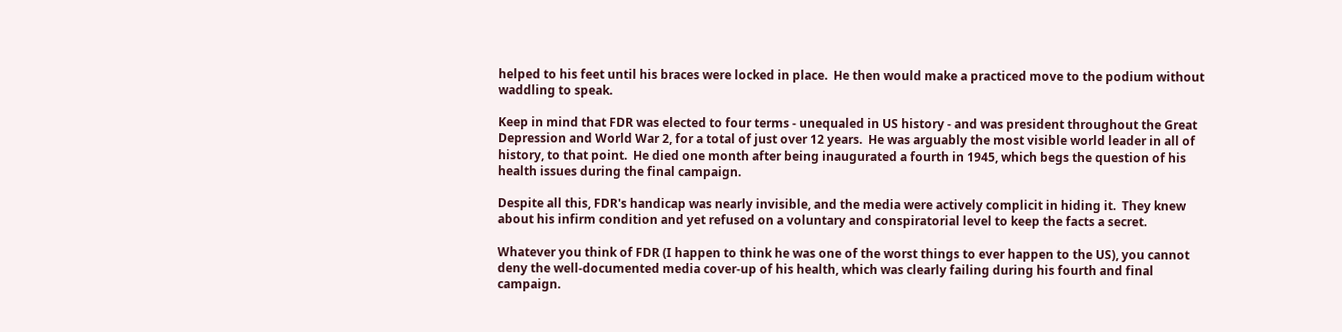helped to his feet until his braces were locked in place.  He then would make a practiced move to the podium without waddling to speak.

Keep in mind that FDR was elected to four terms - unequaled in US history - and was president throughout the Great Depression and World War 2, for a total of just over 12 years.  He was arguably the most visible world leader in all of history, to that point.  He died one month after being inaugurated a fourth in 1945, which begs the question of his health issues during the final campaign.

Despite all this, FDR's handicap was nearly invisible, and the media were actively complicit in hiding it.  They knew about his infirm condition and yet refused on a voluntary and conspiratorial level to keep the facts a secret.

Whatever you think of FDR (I happen to think he was one of the worst things to ever happen to the US), you cannot deny the well-documented media cover-up of his health, which was clearly failing during his fourth and final campaign.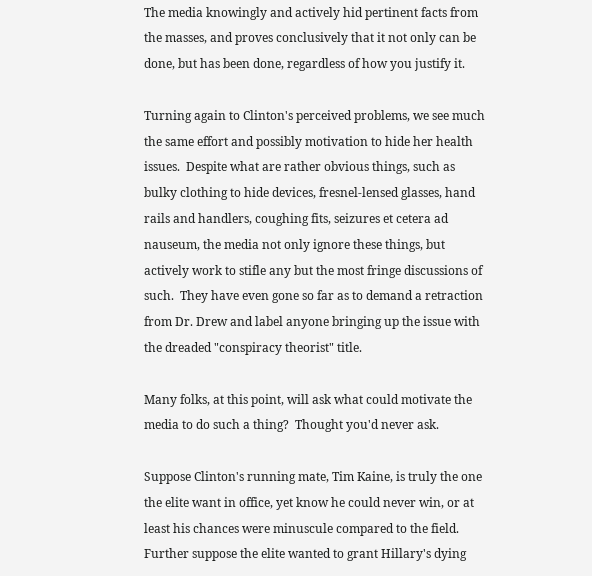The media knowingly and actively hid pertinent facts from the masses, and proves conclusively that it not only can be done, but has been done, regardless of how you justify it.

Turning again to Clinton's perceived problems, we see much the same effort and possibly motivation to hide her health issues.  Despite what are rather obvious things, such as bulky clothing to hide devices, fresnel-lensed glasses, hand rails and handlers, coughing fits, seizures et cetera ad nauseum, the media not only ignore these things, but actively work to stifle any but the most fringe discussions of such.  They have even gone so far as to demand a retraction from Dr. Drew and label anyone bringing up the issue with the dreaded "conspiracy theorist" title.

Many folks, at this point, will ask what could motivate the media to do such a thing?  Thought you'd never ask.

Suppose Clinton's running mate, Tim Kaine, is truly the one the elite want in office, yet know he could never win, or at least his chances were minuscule compared to the field. Further suppose the elite wanted to grant Hillary's dying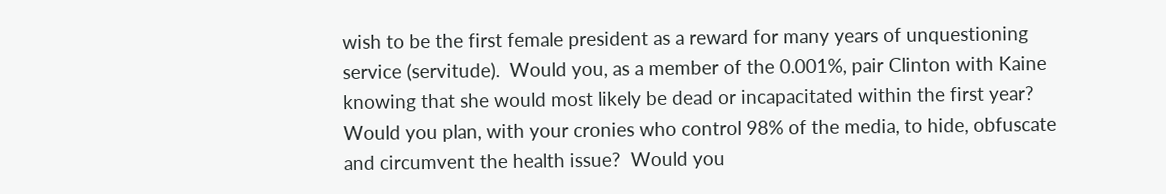wish to be the first female president as a reward for many years of unquestioning service (servitude).  Would you, as a member of the 0.001%, pair Clinton with Kaine knowing that she would most likely be dead or incapacitated within the first year?  Would you plan, with your cronies who control 98% of the media, to hide, obfuscate and circumvent the health issue?  Would you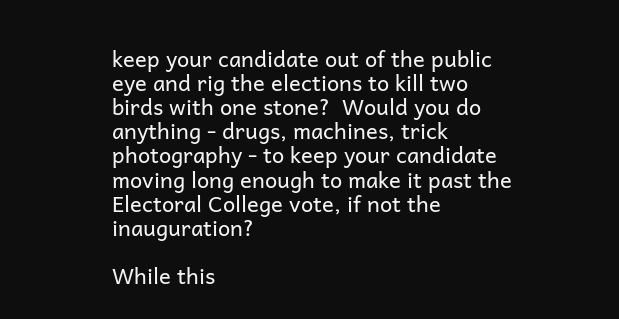keep your candidate out of the public eye and rig the elections to kill two birds with one stone?  Would you do anything - drugs, machines, trick photography - to keep your candidate moving long enough to make it past the Electoral College vote, if not the inauguration?

While this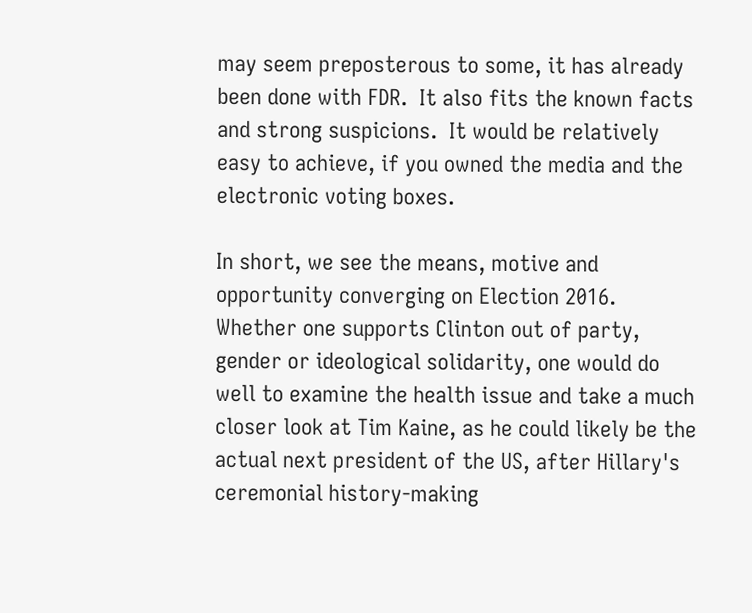may seem preposterous to some, it has already been done with FDR.  It also fits the known facts and strong suspicions.  It would be relatively easy to achieve, if you owned the media and the electronic voting boxes.

In short, we see the means, motive and opportunity converging on Election 2016.  Whether one supports Clinton out of party, gender or ideological solidarity, one would do well to examine the health issue and take a much closer look at Tim Kaine, as he could likely be the actual next president of the US, after Hillary's ceremonial history-making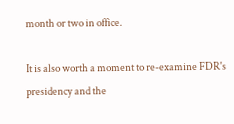month or two in office.

It is also worth a moment to re-examine FDR's presidency and the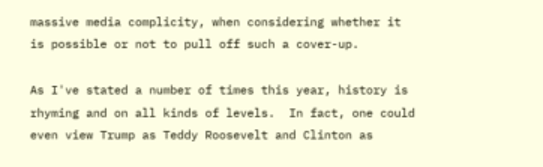massive media complicity, when considering whether it is possible or not to pull off such a cover-up.

As I've stated a number of times this year, history is rhyming and on all kinds of levels.  In fact, one could even view Trump as Teddy Roosevelt and Clinton as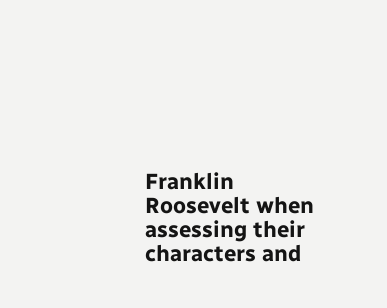Franklin Roosevelt when assessing their characters and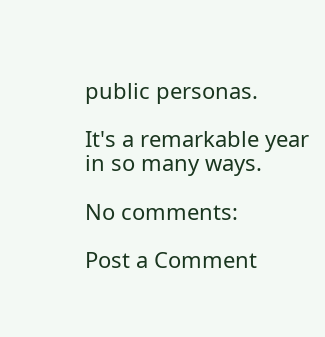public personas.

It's a remarkable year in so many ways.

No comments:

Post a Comment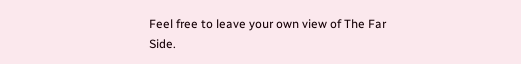Feel free to leave your own view of The Far Side.